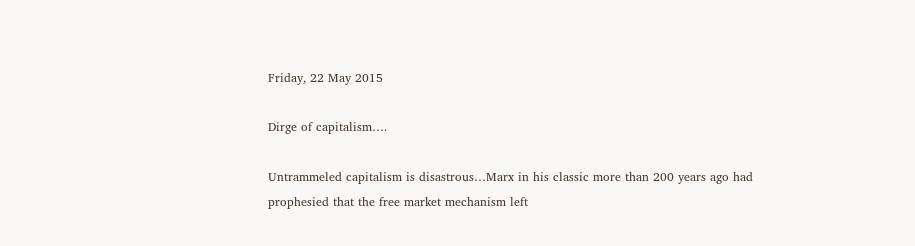Friday, 22 May 2015

Dirge of capitalism….

Untrammeled capitalism is disastrous…Marx in his classic more than 200 years ago had prophesied that the free market mechanism left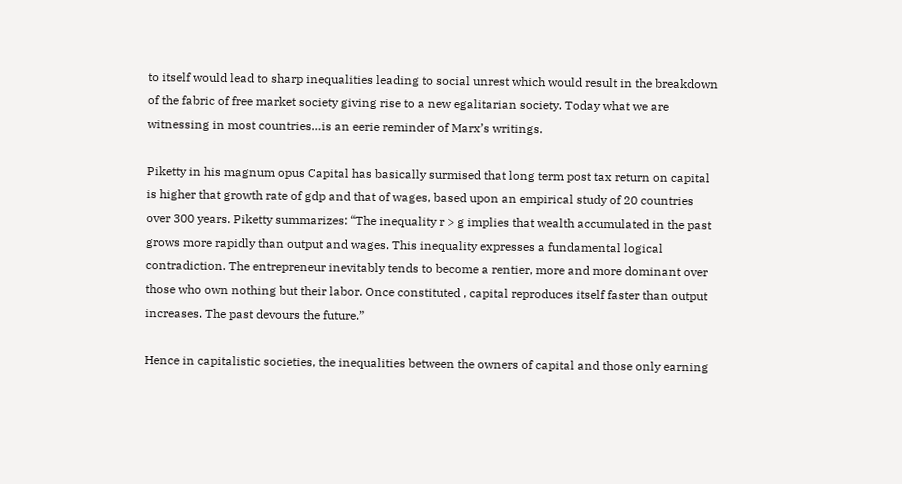to itself would lead to sharp inequalities leading to social unrest which would result in the breakdown of the fabric of free market society giving rise to a new egalitarian society. Today what we are witnessing in most countries…is an eerie reminder of Marx’s writings.

Piketty in his magnum opus Capital has basically surmised that long term post tax return on capital is higher that growth rate of gdp and that of wages, based upon an empirical study of 20 countries over 300 years. Piketty summarizes: “The inequality r > g implies that wealth accumulated in the past grows more rapidly than output and wages. This inequality expresses a fundamental logical contradiction. The entrepreneur inevitably tends to become a rentier, more and more dominant over those who own nothing but their labor. Once constituted , capital reproduces itself faster than output increases. The past devours the future.”

Hence in capitalistic societies, the inequalities between the owners of capital and those only earning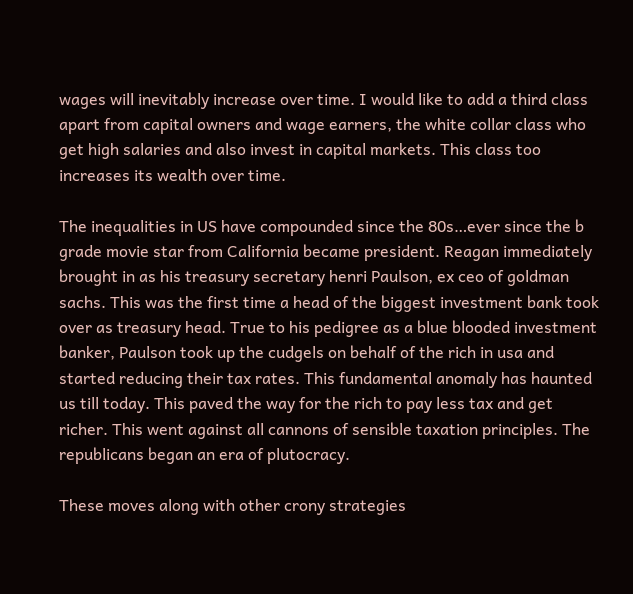wages will inevitably increase over time. I would like to add a third class apart from capital owners and wage earners, the white collar class who get high salaries and also invest in capital markets. This class too increases its wealth over time.

The inequalities in US have compounded since the 80s…ever since the b grade movie star from California became president. Reagan immediately brought in as his treasury secretary henri Paulson, ex ceo of goldman sachs. This was the first time a head of the biggest investment bank took over as treasury head. True to his pedigree as a blue blooded investment banker, Paulson took up the cudgels on behalf of the rich in usa and started reducing their tax rates. This fundamental anomaly has haunted us till today. This paved the way for the rich to pay less tax and get richer. This went against all cannons of sensible taxation principles. The republicans began an era of plutocracy.

These moves along with other crony strategies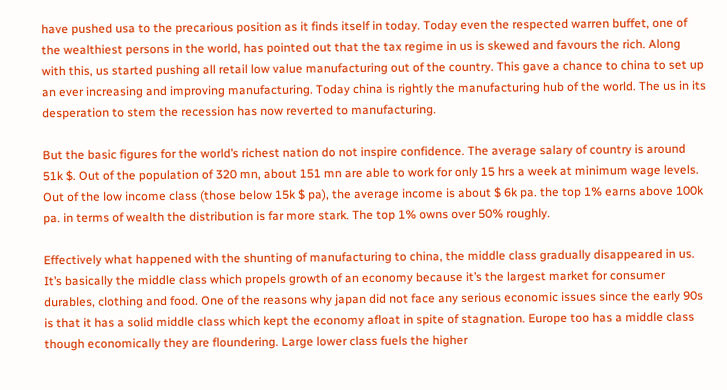have pushed usa to the precarious position as it finds itself in today. Today even the respected warren buffet, one of the wealthiest persons in the world, has pointed out that the tax regime in us is skewed and favours the rich. Along with this, us started pushing all retail low value manufacturing out of the country. This gave a chance to china to set up an ever increasing and improving manufacturing. Today china is rightly the manufacturing hub of the world. The us in its desperation to stem the recession has now reverted to manufacturing.

But the basic figures for the world’s richest nation do not inspire confidence. The average salary of country is around 51k $. Out of the population of 320 mn, about 151 mn are able to work for only 15 hrs a week at minimum wage levels. Out of the low income class (those below 15k $ pa), the average income is about $ 6k pa. the top 1% earns above 100k pa. in terms of wealth the distribution is far more stark. The top 1% owns over 50% roughly.

Effectively what happened with the shunting of manufacturing to china, the middle class gradually disappeared in us. It’s basically the middle class which propels growth of an economy because it’s the largest market for consumer durables, clothing and food. One of the reasons why japan did not face any serious economic issues since the early 90s is that it has a solid middle class which kept the economy afloat in spite of stagnation. Europe too has a middle class though economically they are floundering. Large lower class fuels the higher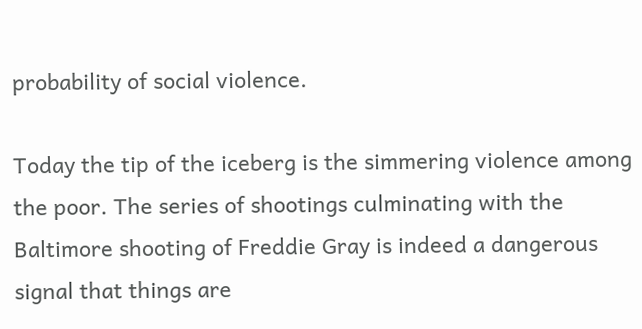probability of social violence.

Today the tip of the iceberg is the simmering violence among the poor. The series of shootings culminating with the Baltimore shooting of Freddie Gray is indeed a dangerous signal that things are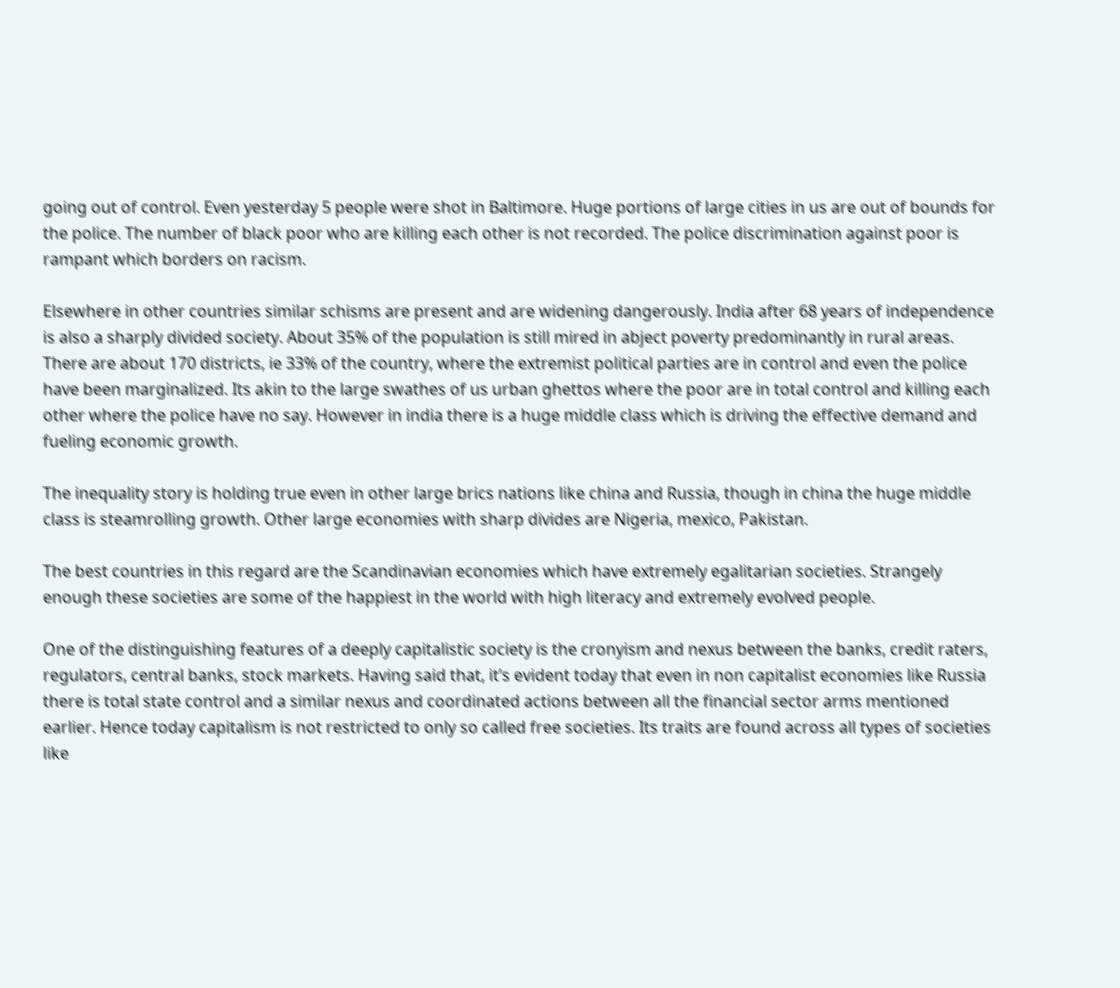going out of control. Even yesterday 5 people were shot in Baltimore. Huge portions of large cities in us are out of bounds for the police. The number of black poor who are killing each other is not recorded. The police discrimination against poor is rampant which borders on racism.

Elsewhere in other countries similar schisms are present and are widening dangerously. India after 68 years of independence is also a sharply divided society. About 35% of the population is still mired in abject poverty predominantly in rural areas. There are about 170 districts, ie 33% of the country, where the extremist political parties are in control and even the police have been marginalized. Its akin to the large swathes of us urban ghettos where the poor are in total control and killing each other where the police have no say. However in india there is a huge middle class which is driving the effective demand and fueling economic growth.

The inequality story is holding true even in other large brics nations like china and Russia, though in china the huge middle class is steamrolling growth. Other large economies with sharp divides are Nigeria, mexico, Pakistan.

The best countries in this regard are the Scandinavian economies which have extremely egalitarian societies. Strangely enough these societies are some of the happiest in the world with high literacy and extremely evolved people.

One of the distinguishing features of a deeply capitalistic society is the cronyism and nexus between the banks, credit raters, regulators, central banks, stock markets. Having said that, it’s evident today that even in non capitalist economies like Russia there is total state control and a similar nexus and coordinated actions between all the financial sector arms mentioned earlier. Hence today capitalism is not restricted to only so called free societies. Its traits are found across all types of societies like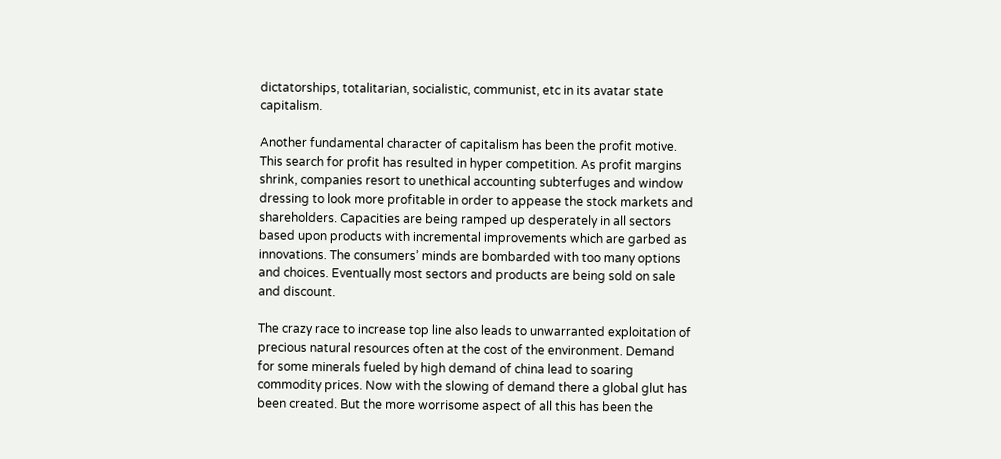dictatorships, totalitarian, socialistic, communist, etc in its avatar state capitalism.

Another fundamental character of capitalism has been the profit motive. This search for profit has resulted in hyper competition. As profit margins shrink, companies resort to unethical accounting subterfuges and window dressing to look more profitable in order to appease the stock markets and shareholders. Capacities are being ramped up desperately in all sectors based upon products with incremental improvements which are garbed as innovations. The consumers’ minds are bombarded with too many options and choices. Eventually most sectors and products are being sold on sale and discount.

The crazy race to increase top line also leads to unwarranted exploitation of precious natural resources often at the cost of the environment. Demand for some minerals fueled by high demand of china lead to soaring commodity prices. Now with the slowing of demand there a global glut has been created. But the more worrisome aspect of all this has been the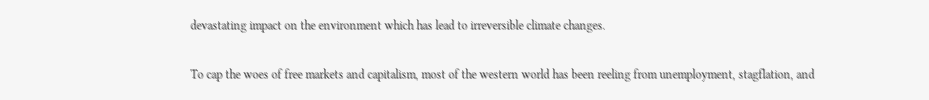devastating impact on the environment which has lead to irreversible climate changes.

To cap the woes of free markets and capitalism, most of the western world has been reeling from unemployment, stagflation, and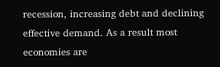recession, increasing debt and declining effective demand. As a result most economies are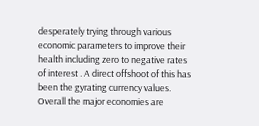desperately trying through various economic parameters to improve their health including zero to negative rates of interest . A direct offshoot of this has been the gyrating currency values. Overall the major economies are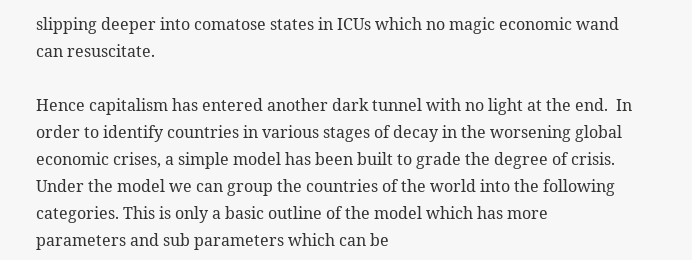slipping deeper into comatose states in ICUs which no magic economic wand can resuscitate.

Hence capitalism has entered another dark tunnel with no light at the end.  In order to identify countries in various stages of decay in the worsening global economic crises, a simple model has been built to grade the degree of crisis. Under the model we can group the countries of the world into the following categories. This is only a basic outline of the model which has more parameters and sub parameters which can be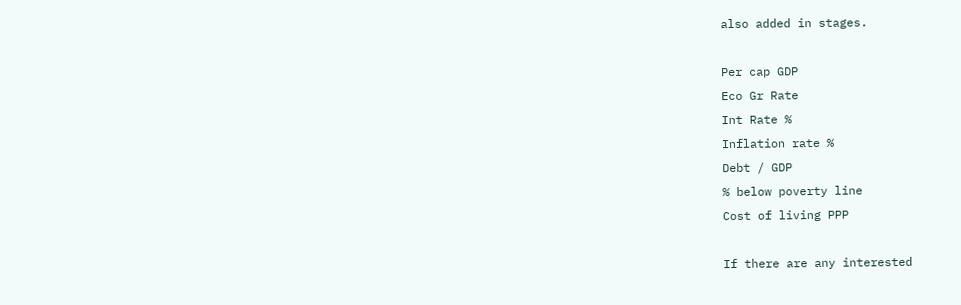also added in stages.

Per cap GDP
Eco Gr Rate
Int Rate %
Inflation rate %
Debt / GDP
% below poverty line
Cost of living PPP

If there are any interested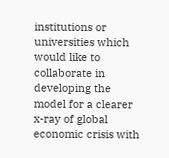institutions or universities which would like to collaborate in developing the model for a clearer x-ray of global economic crisis with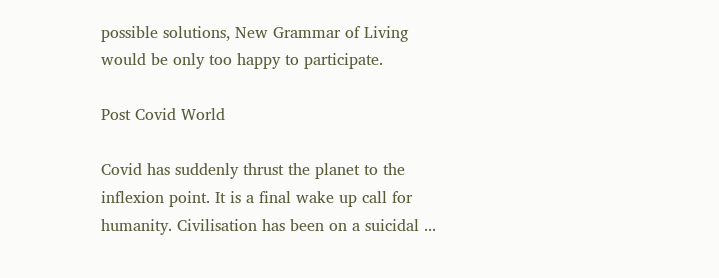possible solutions, New Grammar of Living would be only too happy to participate.

Post Covid World

Covid has suddenly thrust the planet to the inflexion point. It is a final wake up call for humanity. Civilisation has been on a suicidal ...